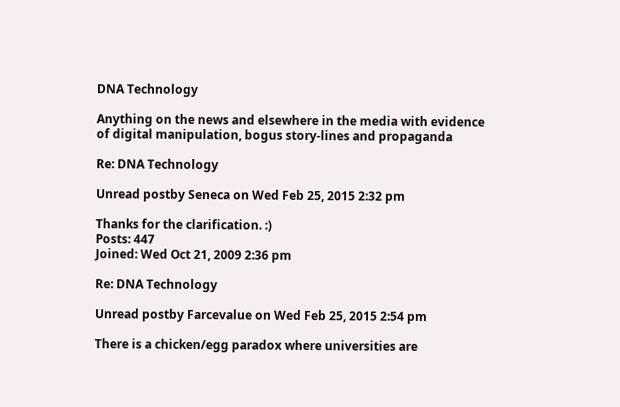DNA Technology

Anything on the news and elsewhere in the media with evidence of digital manipulation, bogus story-lines and propaganda

Re: DNA Technology

Unread postby Seneca on Wed Feb 25, 2015 2:32 pm

Thanks for the clarification. :)
Posts: 447
Joined: Wed Oct 21, 2009 2:36 pm

Re: DNA Technology

Unread postby Farcevalue on Wed Feb 25, 2015 2:54 pm

There is a chicken/egg paradox where universities are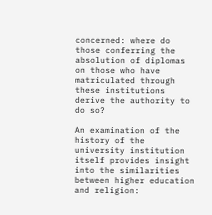concerned: where do those conferring the absolution of diplomas on those who have matriculated through these institutions derive the authority to do so?

An examination of the history of the university institution itself provides insight into the similarities between higher education and religion: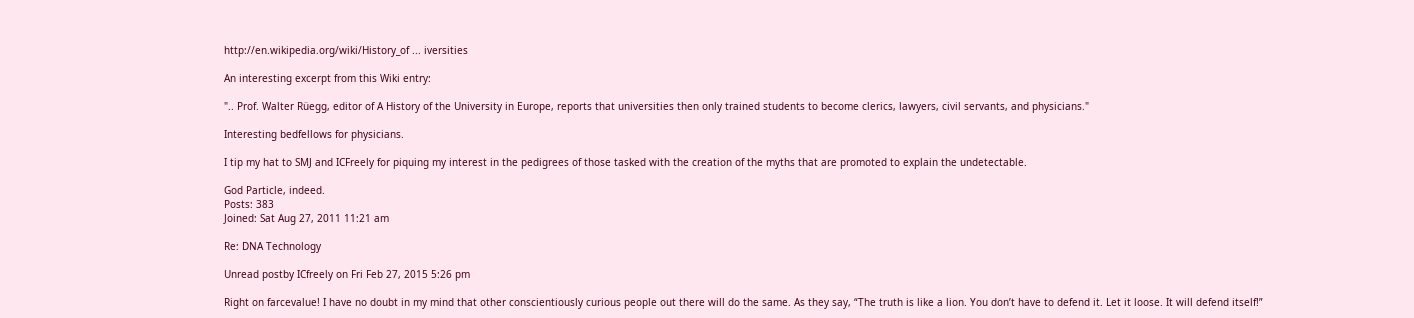http://en.wikipedia.org/wiki/History_of ... iversities

An interesting excerpt from this Wiki entry:

".. Prof. Walter Rüegg, editor of A History of the University in Europe, reports that universities then only trained students to become clerics, lawyers, civil servants, and physicians."

Interesting bedfellows for physicians.

I tip my hat to SMJ and ICFreely for piquing my interest in the pedigrees of those tasked with the creation of the myths that are promoted to explain the undetectable.

God Particle, indeed.
Posts: 383
Joined: Sat Aug 27, 2011 11:21 am

Re: DNA Technology

Unread postby ICfreely on Fri Feb 27, 2015 5:26 pm

Right on farcevalue! I have no doubt in my mind that other conscientiously curious people out there will do the same. As they say, “The truth is like a lion. You don’t have to defend it. Let it loose. It will defend itself!”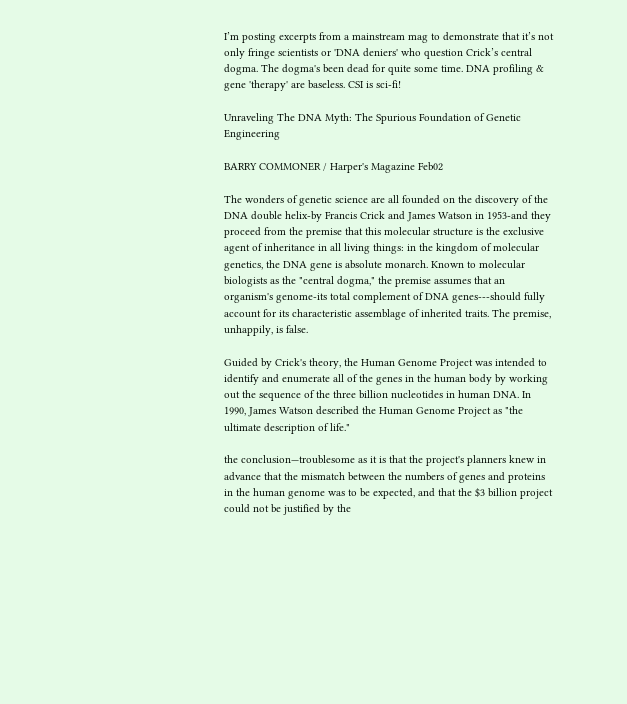I’m posting excerpts from a mainstream mag to demonstrate that it’s not only fringe scientists or 'DNA deniers' who question Crick’s central dogma. The dogma's been dead for quite some time. DNA profiling & gene 'therapy' are baseless. CSI is sci-fi!

Unraveling The DNA Myth: The Spurious Foundation of Genetic Engineering

BARRY COMMONER / Harper's Magazine Feb02

The wonders of genetic science are all founded on the discovery of the DNA double helix-by Francis Crick and James Watson in 1953-and they proceed from the premise that this molecular structure is the exclusive agent of inheritance in all living things: in the kingdom of molecular genetics, the DNA gene is absolute monarch. Known to molecular biologists as the "central dogma," the premise assumes that an organism's genome-its total complement of DNA genes---should fully account for its characteristic assemblage of inherited traits. The premise, unhappily, is false.

Guided by Crick's theory, the Human Genome Project was intended to identify and enumerate all of the genes in the human body by working out the sequence of the three billion nucleotides in human DNA. In 1990, James Watson described the Human Genome Project as "the ultimate description of life."

the conclusion—troublesome as it is that the project's planners knew in advance that the mismatch between the numbers of genes and proteins in the human genome was to be expected, and that the $3 billion project could not be justified by the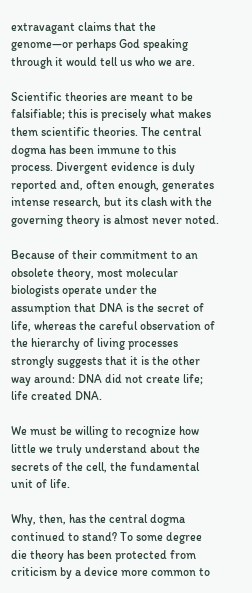extravagant claims that the genome—or perhaps God speaking through it would tell us who we are.

Scientific theories are meant to be falsifiable; this is precisely what makes them scientific theories. The central dogma has been immune to this process. Divergent evidence is duly reported and, often enough, generates intense research, but its clash with the governing theory is almost never noted.

Because of their commitment to an obsolete theory, most molecular biologists operate under the assumption that DNA is the secret of life, whereas the careful observation of the hierarchy of living processes strongly suggests that it is the other way around: DNA did not create life; life created DNA.

We must be willing to recognize how little we truly understand about the secrets of the cell, the fundamental unit of life.

Why, then, has the central dogma continued to stand? To some degree die theory has been protected from criticism by a device more common to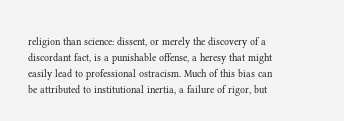religion than science: dissent, or merely the discovery of a discordant fact, is a punishable offense, a heresy that might easily lead to professional ostracism. Much of this bias can be attributed to institutional inertia, a failure of rigor, but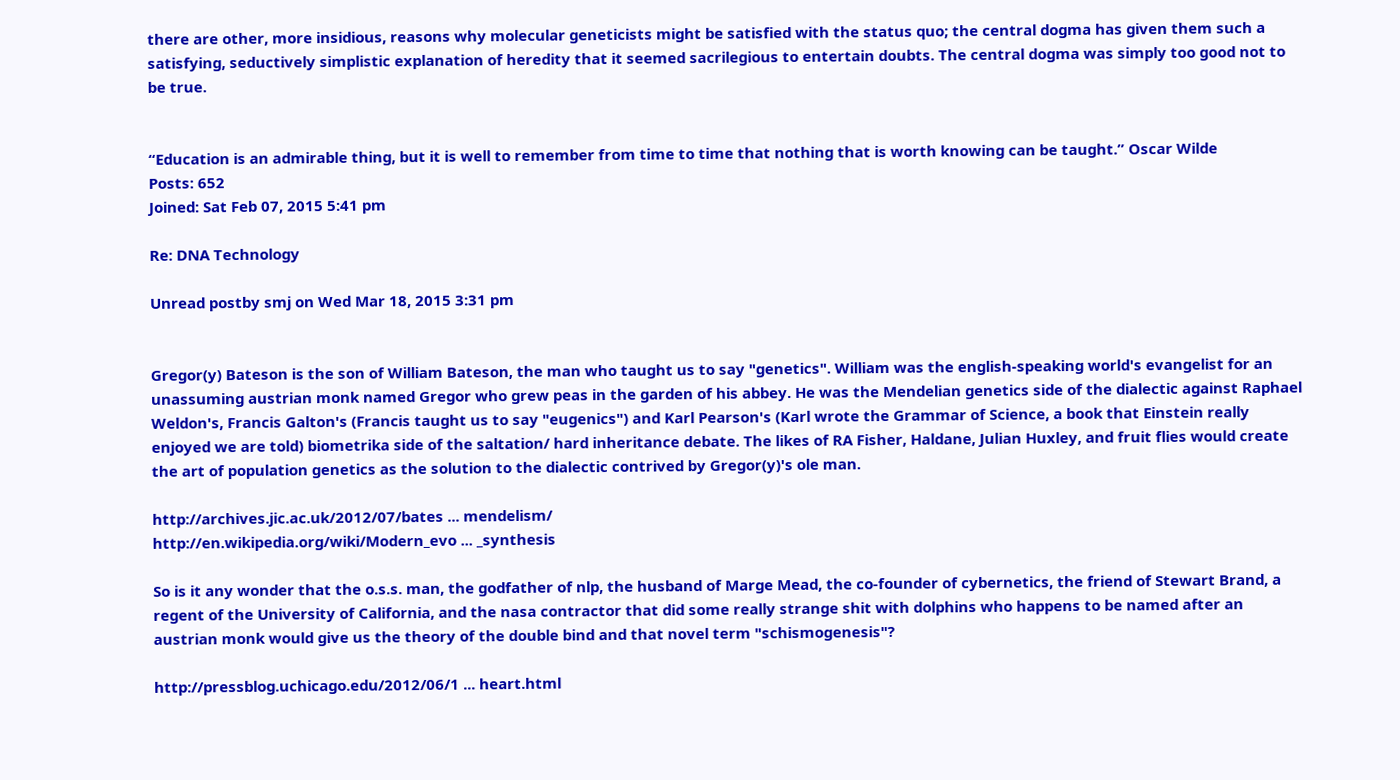there are other, more insidious, reasons why molecular geneticists might be satisfied with the status quo; the central dogma has given them such a satisfying, seductively simplistic explanation of heredity that it seemed sacrilegious to entertain doubts. The central dogma was simply too good not to be true.


“Education is an admirable thing, but it is well to remember from time to time that nothing that is worth knowing can be taught.” Oscar Wilde
Posts: 652
Joined: Sat Feb 07, 2015 5:41 pm

Re: DNA Technology

Unread postby smj on Wed Mar 18, 2015 3:31 pm


Gregor(y) Bateson is the son of William Bateson, the man who taught us to say "genetics". William was the english-speaking world's evangelist for an unassuming austrian monk named Gregor who grew peas in the garden of his abbey. He was the Mendelian genetics side of the dialectic against Raphael Weldon's, Francis Galton's (Francis taught us to say "eugenics") and Karl Pearson's (Karl wrote the Grammar of Science, a book that Einstein really enjoyed we are told) biometrika side of the saltation/ hard inheritance debate. The likes of RA Fisher, Haldane, Julian Huxley, and fruit flies would create the art of population genetics as the solution to the dialectic contrived by Gregor(y)'s ole man.

http://archives.jic.ac.uk/2012/07/bates ... mendelism/
http://en.wikipedia.org/wiki/Modern_evo ... _synthesis

So is it any wonder that the o.s.s. man, the godfather of nlp, the husband of Marge Mead, the co-founder of cybernetics, the friend of Stewart Brand, a regent of the University of California, and the nasa contractor that did some really strange shit with dolphins who happens to be named after an austrian monk would give us the theory of the double bind and that novel term "schismogenesis"?

http://pressblog.uchicago.edu/2012/06/1 ... heart.html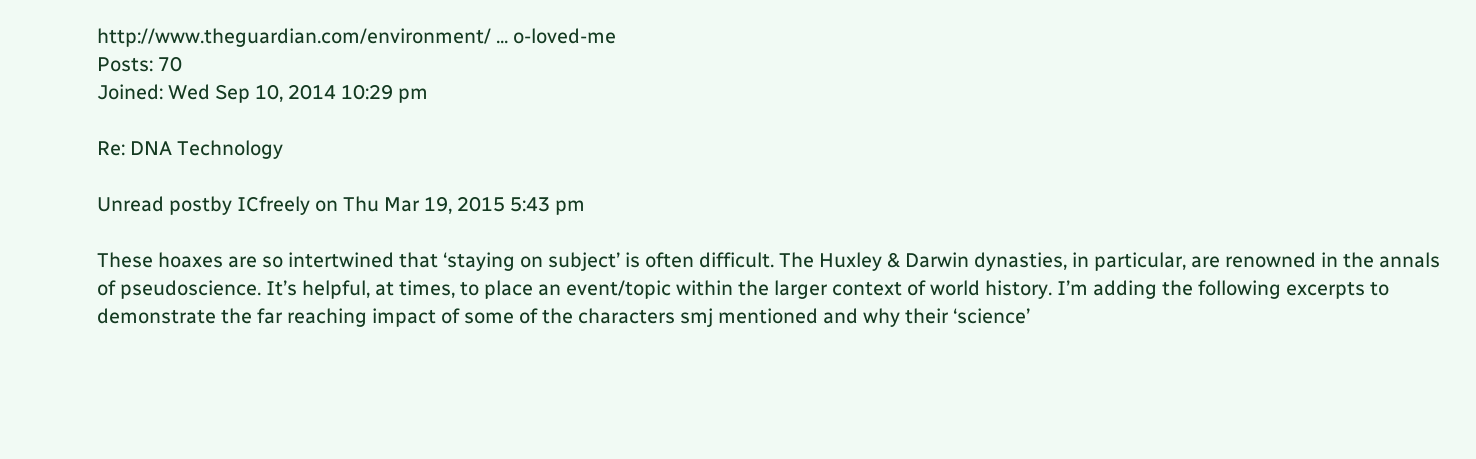http://www.theguardian.com/environment/ ... o-loved-me
Posts: 70
Joined: Wed Sep 10, 2014 10:29 pm

Re: DNA Technology

Unread postby ICfreely on Thu Mar 19, 2015 5:43 pm

These hoaxes are so intertwined that ‘staying on subject’ is often difficult. The Huxley & Darwin dynasties, in particular, are renowned in the annals of pseudoscience. It’s helpful, at times, to place an event/topic within the larger context of world history. I’m adding the following excerpts to demonstrate the far reaching impact of some of the characters smj mentioned and why their ‘science’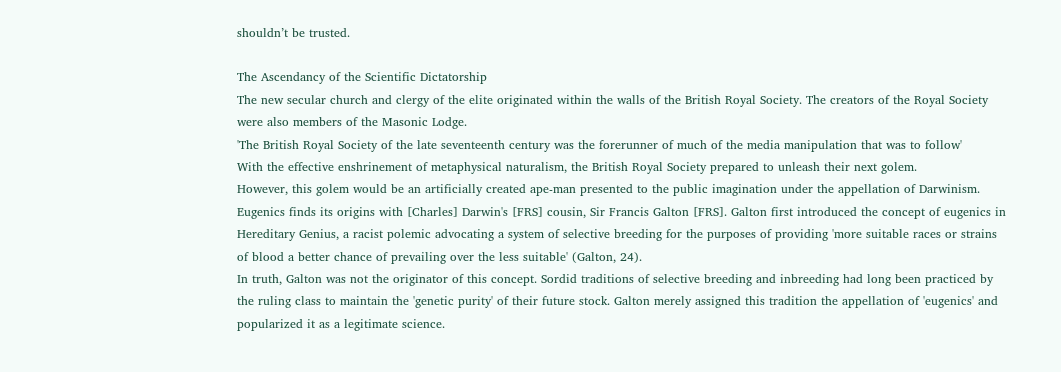shouldn’t be trusted.

The Ascendancy of the Scientific Dictatorship
The new secular church and clergy of the elite originated within the walls of the British Royal Society. The creators of the Royal Society were also members of the Masonic Lodge.
'The British Royal Society of the late seventeenth century was the forerunner of much of the media manipulation that was to follow'
With the effective enshrinement of metaphysical naturalism, the British Royal Society prepared to unleash their next golem.
However, this golem would be an artificially created ape-man presented to the public imagination under the appellation of Darwinism.
Eugenics finds its origins with [Charles] Darwin's [FRS] cousin, Sir Francis Galton [FRS]. Galton first introduced the concept of eugenics in Hereditary Genius, a racist polemic advocating a system of selective breeding for the purposes of providing 'more suitable races or strains of blood a better chance of prevailing over the less suitable' (Galton, 24).
In truth, Galton was not the originator of this concept. Sordid traditions of selective breeding and inbreeding had long been practiced by the ruling class to maintain the 'genetic purity' of their future stock. Galton merely assigned this tradition the appellation of 'eugenics' and popularized it as a legitimate science.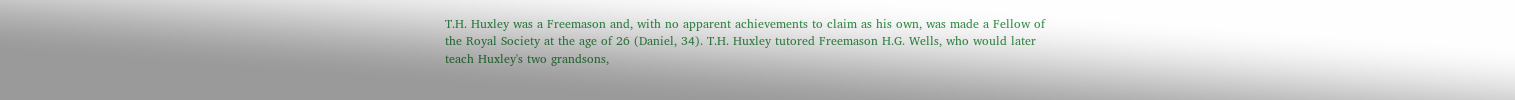T.H. Huxley was a Freemason and, with no apparent achievements to claim as his own, was made a Fellow of the Royal Society at the age of 26 (Daniel, 34). T.H. Huxley tutored Freemason H.G. Wells, who would later teach Huxley's two grandsons,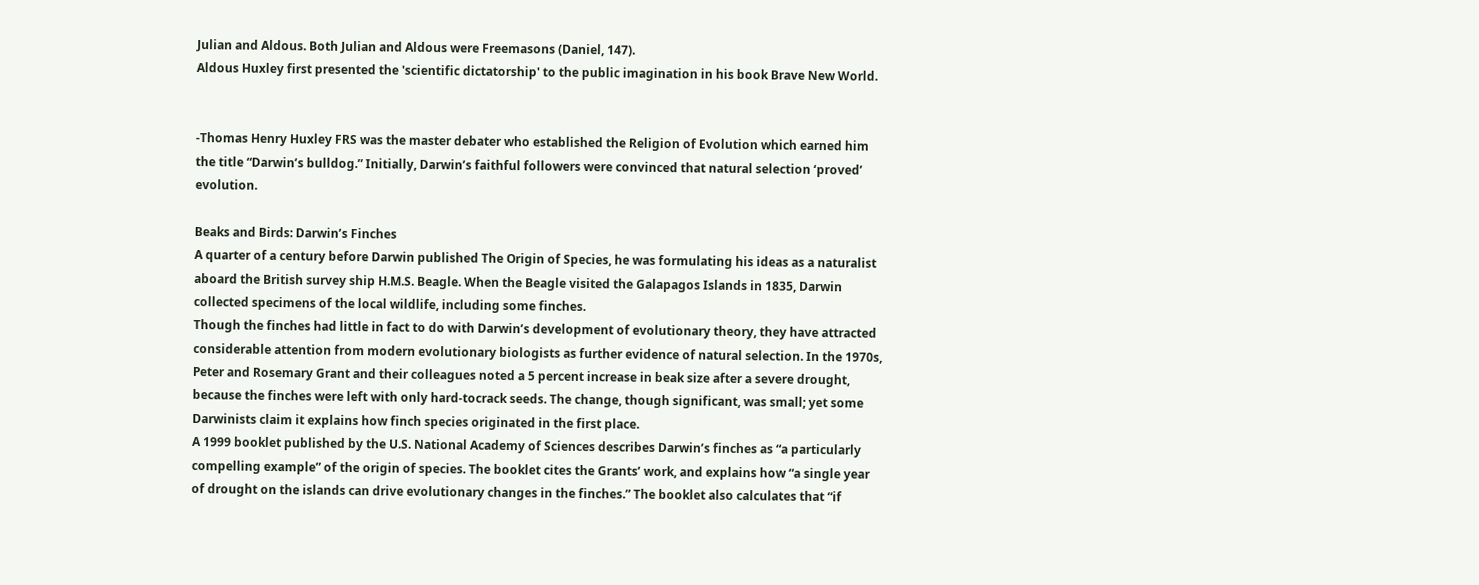Julian and Aldous. Both Julian and Aldous were Freemasons (Daniel, 147).
Aldous Huxley first presented the 'scientific dictatorship' to the public imagination in his book Brave New World.


-Thomas Henry Huxley FRS was the master debater who established the Religion of Evolution which earned him the title “Darwin’s bulldog.” Initially, Darwin’s faithful followers were convinced that natural selection ‘proved’ evolution.

Beaks and Birds: Darwin’s Finches
A quarter of a century before Darwin published The Origin of Species, he was formulating his ideas as a naturalist aboard the British survey ship H.M.S. Beagle. When the Beagle visited the Galapagos Islands in 1835, Darwin collected specimens of the local wildlife, including some finches.
Though the finches had little in fact to do with Darwin’s development of evolutionary theory, they have attracted considerable attention from modern evolutionary biologists as further evidence of natural selection. In the 1970s, Peter and Rosemary Grant and their colleagues noted a 5 percent increase in beak size after a severe drought, because the finches were left with only hard-tocrack seeds. The change, though significant, was small; yet some Darwinists claim it explains how finch species originated in the first place.
A 1999 booklet published by the U.S. National Academy of Sciences describes Darwin’s finches as “a particularly compelling example” of the origin of species. The booklet cites the Grants’ work, and explains how “a single year of drought on the islands can drive evolutionary changes in the finches.” The booklet also calculates that “if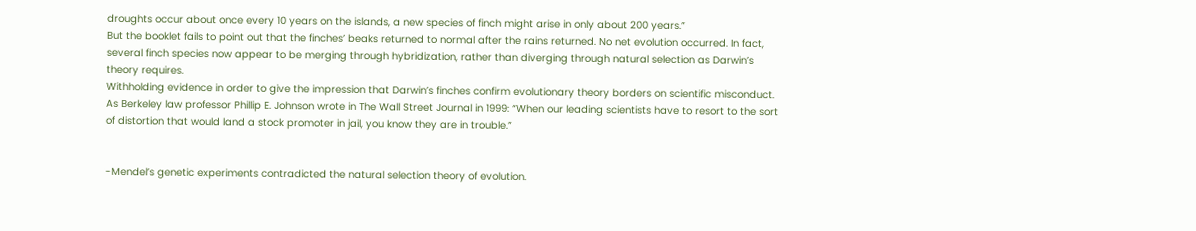droughts occur about once every 10 years on the islands, a new species of finch might arise in only about 200 years.”
But the booklet fails to point out that the finches’ beaks returned to normal after the rains returned. No net evolution occurred. In fact, several finch species now appear to be merging through hybridization, rather than diverging through natural selection as Darwin’s theory requires.
Withholding evidence in order to give the impression that Darwin’s finches confirm evolutionary theory borders on scientific misconduct.
As Berkeley law professor Phillip E. Johnson wrote in The Wall Street Journal in 1999: “When our leading scientists have to resort to the sort of distortion that would land a stock promoter in jail, you know they are in trouble.”


-Mendel’s genetic experiments contradicted the natural selection theory of evolution.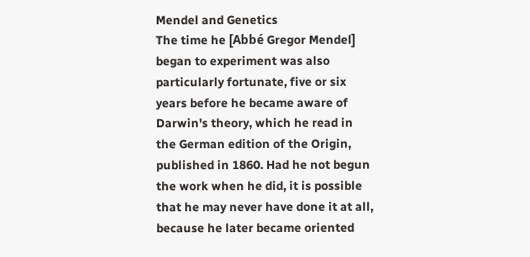Mendel and Genetics
The time he [Abbé Gregor Mendel] began to experiment was also particularly fortunate, five or six years before he became aware of Darwin's theory, which he read in the German edition of the Origin, published in 1860. Had he not begun the work when he did, it is possible that he may never have done it at all, because he later became oriented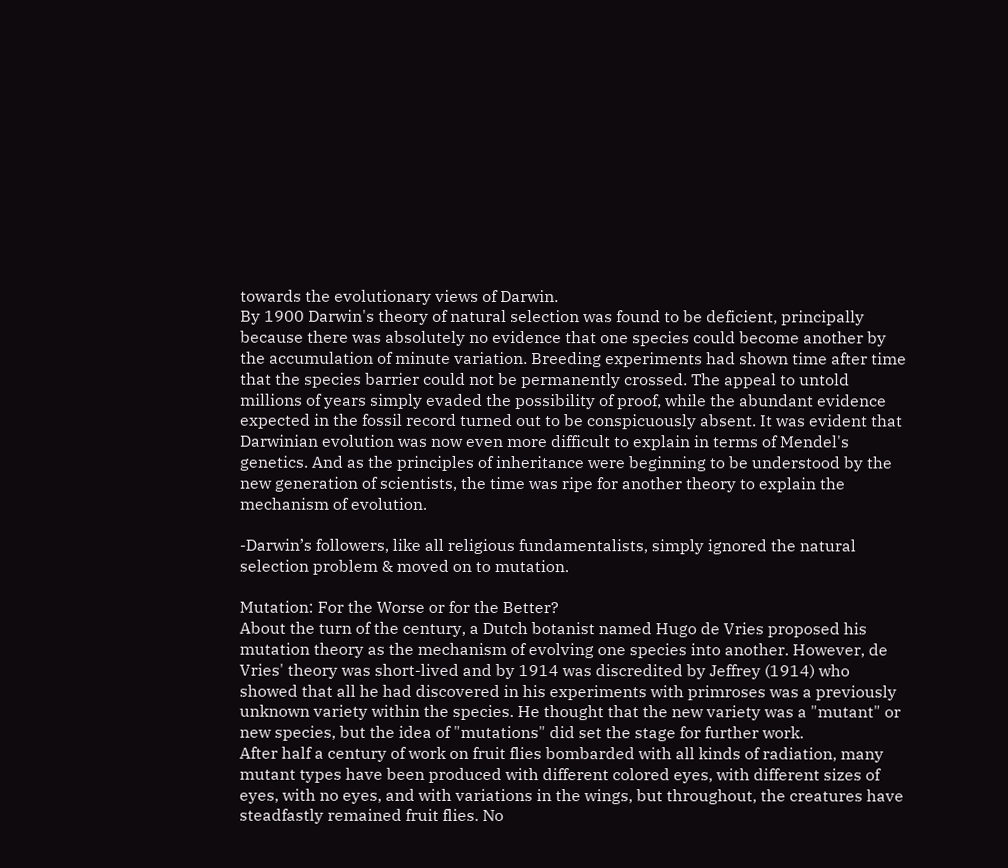towards the evolutionary views of Darwin.
By 1900 Darwin's theory of natural selection was found to be deficient, principally because there was absolutely no evidence that one species could become another by the accumulation of minute variation. Breeding experiments had shown time after time that the species barrier could not be permanently crossed. The appeal to untold millions of years simply evaded the possibility of proof, while the abundant evidence expected in the fossil record turned out to be conspicuously absent. It was evident that Darwinian evolution was now even more difficult to explain in terms of Mendel's genetics. And as the principles of inheritance were beginning to be understood by the new generation of scientists, the time was ripe for another theory to explain the mechanism of evolution.

-Darwin’s followers, like all religious fundamentalists, simply ignored the natural selection problem & moved on to mutation.

Mutation: For the Worse or for the Better?
About the turn of the century, a Dutch botanist named Hugo de Vries proposed his mutation theory as the mechanism of evolving one species into another. However, de Vries' theory was short-lived and by 1914 was discredited by Jeffrey (1914) who showed that all he had discovered in his experiments with primroses was a previously unknown variety within the species. He thought that the new variety was a "mutant" or new species, but the idea of "mutations" did set the stage for further work.
After half a century of work on fruit flies bombarded with all kinds of radiation, many mutant types have been produced with different colored eyes, with different sizes of eyes, with no eyes, and with variations in the wings, but throughout, the creatures have steadfastly remained fruit flies. No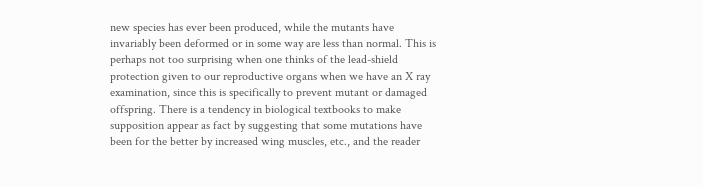new species has ever been produced, while the mutants have invariably been deformed or in some way are less than normal. This is perhaps not too surprising when one thinks of the lead-shield protection given to our reproductive organs when we have an X ray examination, since this is specifically to prevent mutant or damaged offspring. There is a tendency in biological textbooks to make supposition appear as fact by suggesting that some mutations have been for the better by increased wing muscles, etc., and the reader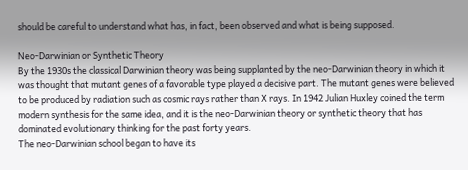should be careful to understand what has, in fact, been observed and what is being supposed.

Neo-Darwinian or Synthetic Theory
By the 1930s the classical Darwinian theory was being supplanted by the neo-Darwinian theory in which it was thought that mutant genes of a favorable type played a decisive part. The mutant genes were believed to be produced by radiation such as cosmic rays rather than X rays. In 1942 Julian Huxley coined the term modern synthesis for the same idea, and it is the neo-Darwinian theory or synthetic theory that has dominated evolutionary thinking for the past forty years.
The neo-Darwinian school began to have its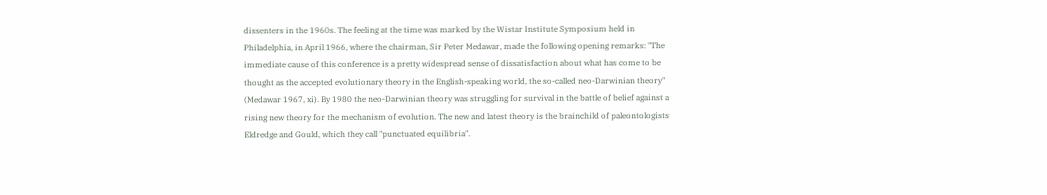dissenters in the 1960s. The feeling at the time was marked by the Wistar Institute Symposium held in Philadelphia, in April 1966, where the chairman, Sir Peter Medawar, made the following opening remarks: "The immediate cause of this conference is a pretty widespread sense of dissatisfaction about what has come to be thought as the accepted evolutionary theory in the English-speaking world, the so-called neo-Darwinian theory" (Medawar 1967, xi). By 1980 the neo-Darwinian theory was struggling for survival in the battle of belief against a rising new theory for the mechanism of evolution. The new and latest theory is the brainchild of paleontologists Eldredge and Gould, which they call "punctuated equilibria".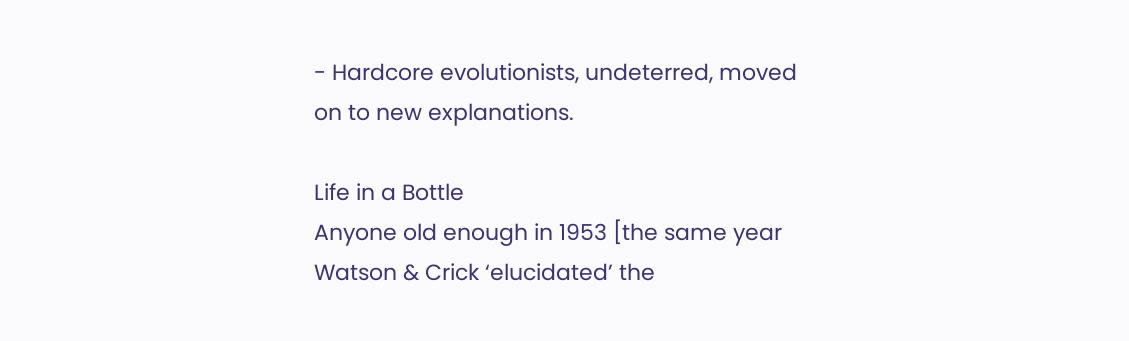- Hardcore evolutionists, undeterred, moved on to new explanations.

Life in a Bottle
Anyone old enough in 1953 [the same year Watson & Crick ‘elucidated’ the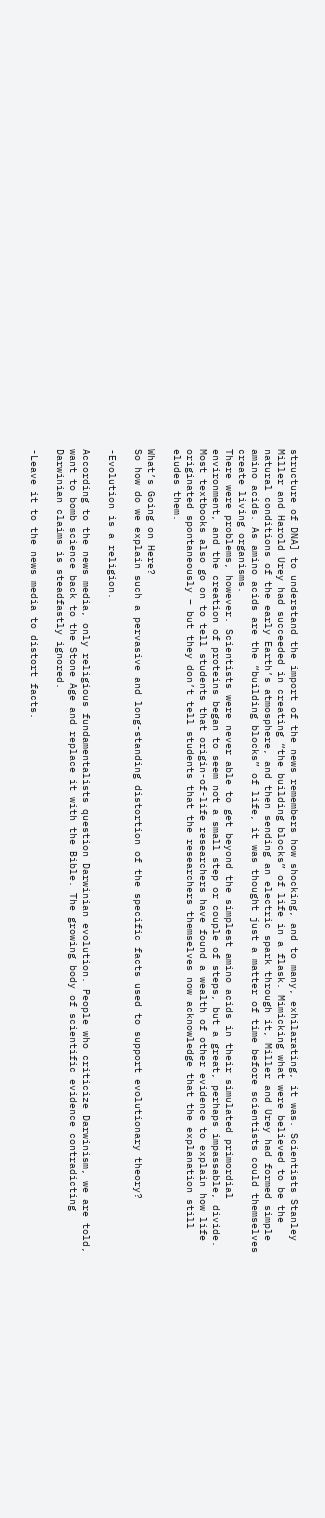structure of DNA] to understand the import of the news remembers how shocking, and to many, exhilarating, it was. Scientists Stanley Miller and Harold Urey had succeeded in creating “the building blocks” of life in a flask. Mimicking what were believed to be the natural conditions of the early Earth’s atmosphere, and then sending an electric spark through it, Miller and Urey had formed simple amino acids. As amino acids are the “building blocks” of life, it was thought just a matter of time before scientists could themselves create living organisms.
There were problems, however. Scientists were never able to get beyond the simplest amino acids in their simulated primordial environment, and the creation of proteins began to seem not a small step or couple of steps, but a great, perhaps impassable, divide.
Most textbooks also go on to tell students that origin-of-life researchers have found a wealth of other evidence to explain how life originated spontaneously – but they don’t tell students that the researchers themselves now acknowledge that the explanation still eludes them.

What’s Going on Here?
So how do we explain such a pervasive and long-standing distortion of the specific facts used to support evolutionary theory?

-Evolution is a religion.

According to the news media, only religious fundamentalists question Darwinian evolution. People who criticize Darwinism, we are told, want to bomb science back to the Stone Age and replace it with the Bible. The growing body of scientific evidence contradicting Darwinian claims is steadfastly ignored.

-Leave it to the news media to distort facts.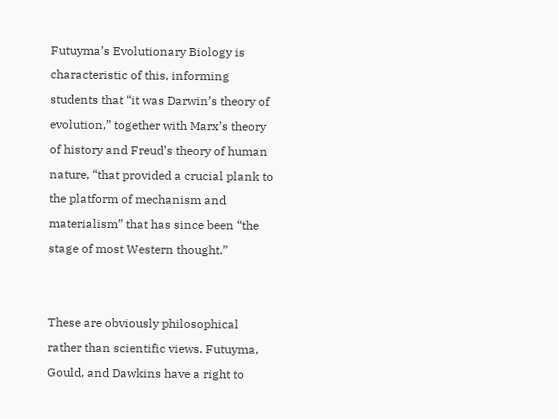Futuyma’s Evolutionary Biology is characteristic of this, informing students that “it was Darwin’s theory of evolution,” together with Marx’s theory of history and Freud’s theory of human nature, “that provided a crucial plank to the platform of mechanism and materialism” that has since been “the stage of most Western thought.”


These are obviously philosophical rather than scientific views. Futuyma, Gould, and Dawkins have a right to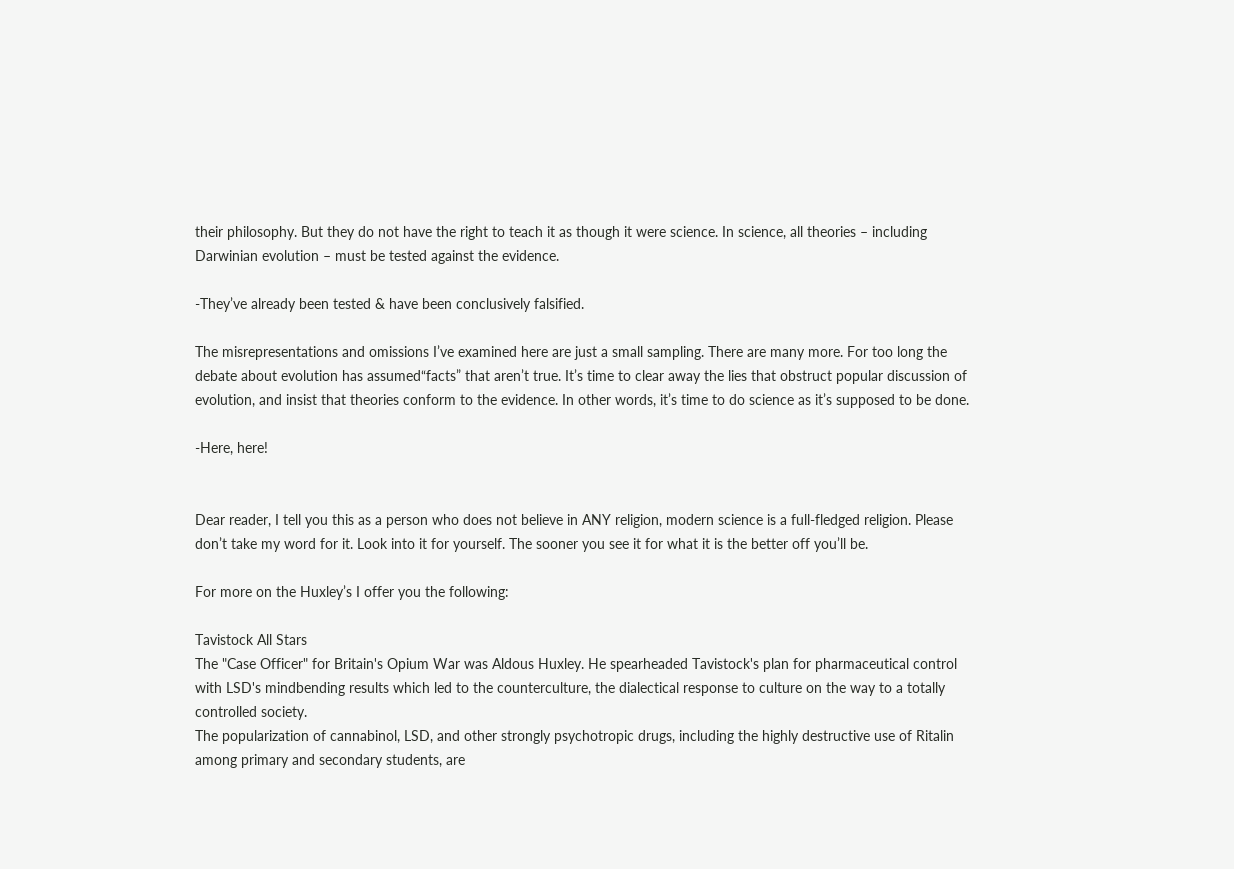their philosophy. But they do not have the right to teach it as though it were science. In science, all theories – including Darwinian evolution – must be tested against the evidence.

-They’ve already been tested & have been conclusively falsified.

The misrepresentations and omissions I’ve examined here are just a small sampling. There are many more. For too long the debate about evolution has assumed“facts” that aren’t true. It’s time to clear away the lies that obstruct popular discussion of evolution, and insist that theories conform to the evidence. In other words, it’s time to do science as it’s supposed to be done.

-Here, here!


Dear reader, I tell you this as a person who does not believe in ANY religion, modern science is a full-fledged religion. Please don’t take my word for it. Look into it for yourself. The sooner you see it for what it is the better off you’ll be.

For more on the Huxley’s I offer you the following:

Tavistock All Stars
The "Case Officer" for Britain's Opium War was Aldous Huxley. He spearheaded Tavistock's plan for pharmaceutical control with LSD's mindbending results which led to the counterculture, the dialectical response to culture on the way to a totally controlled society.
The popularization of cannabinol, LSD, and other strongly psychotropic drugs, including the highly destructive use of Ritalin among primary and secondary students, are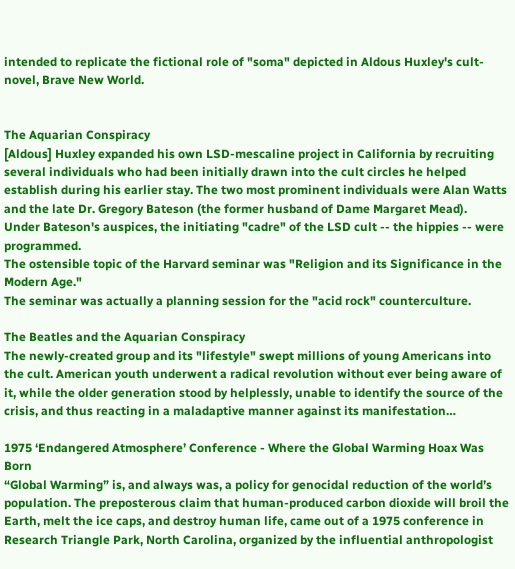intended to replicate the fictional role of "soma" depicted in Aldous Huxley's cult-novel, Brave New World.


The Aquarian Conspiracy
[Aldous] Huxley expanded his own LSD-mescaline project in California by recruiting several individuals who had been initially drawn into the cult circles he helped establish during his earlier stay. The two most prominent individuals were Alan Watts and the late Dr. Gregory Bateson (the former husband of Dame Margaret Mead).
Under Bateson's auspices, the initiating "cadre" of the LSD cult -- the hippies -- were programmed.
The ostensible topic of the Harvard seminar was "Religion and its Significance in the Modern Age."
The seminar was actually a planning session for the "acid rock" counterculture.

The Beatles and the Aquarian Conspiracy
The newly-created group and its "lifestyle" swept millions of young Americans into the cult. American youth underwent a radical revolution without ever being aware of it, while the older generation stood by helplessly, unable to identify the source of the crisis, and thus reacting in a maladaptive manner against its manifestation…

1975 ‘Endangered Atmosphere’ Conference - Where the Global Warming Hoax Was Born
“Global Warming” is, and always was, a policy for genocidal reduction of the world’s population. The preposterous claim that human-produced carbon dioxide will broil the Earth, melt the ice caps, and destroy human life, came out of a 1975 conference in Research Triangle Park, North Carolina, organized by the influential anthropologist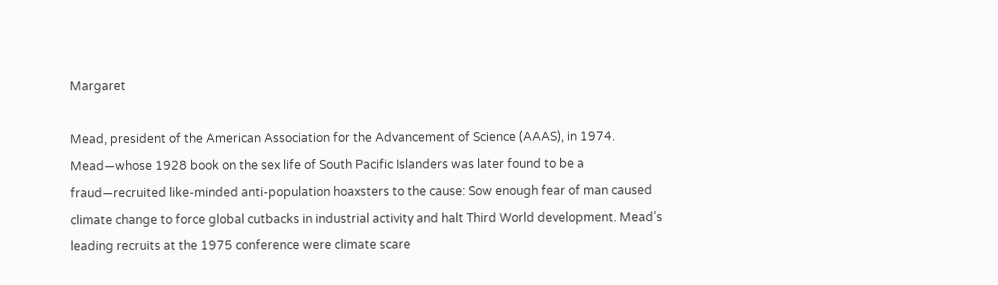Margaret

Mead, president of the American Association for the Advancement of Science (AAAS), in 1974.
Mead—whose 1928 book on the sex life of South Pacific Islanders was later found to be a fraud—recruited like-minded anti-population hoaxsters to the cause: Sow enough fear of man caused climate change to force global cutbacks in industrial activity and halt Third World development. Mead’s leading recruits at the 1975 conference were climate scare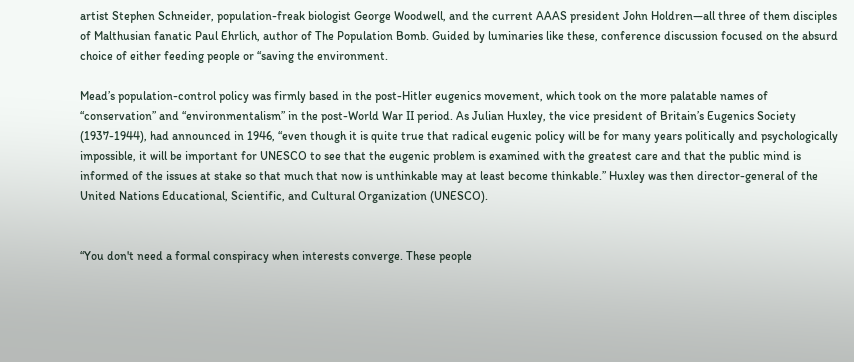artist Stephen Schneider, population-freak biologist George Woodwell, and the current AAAS president John Holdren—all three of them disciples of Malthusian fanatic Paul Ehrlich, author of The Population Bomb. Guided by luminaries like these, conference discussion focused on the absurd choice of either feeding people or “saving the environment.

Mead’s population-control policy was firmly based in the post-Hitler eugenics movement, which took on the more palatable names of “conservation” and “environmentalism” in the post-World War II period. As Julian Huxley, the vice president of Britain’s Eugenics Society (1937-1944), had announced in 1946, “even though it is quite true that radical eugenic policy will be for many years politically and psychologically impossible, it will be important for UNESCO to see that the eugenic problem is examined with the greatest care and that the public mind is informed of the issues at stake so that much that now is unthinkable may at least become thinkable.” Huxley was then director-general of the United Nations Educational, Scientific, and Cultural Organization (UNESCO).


“You don't need a formal conspiracy when interests converge. These people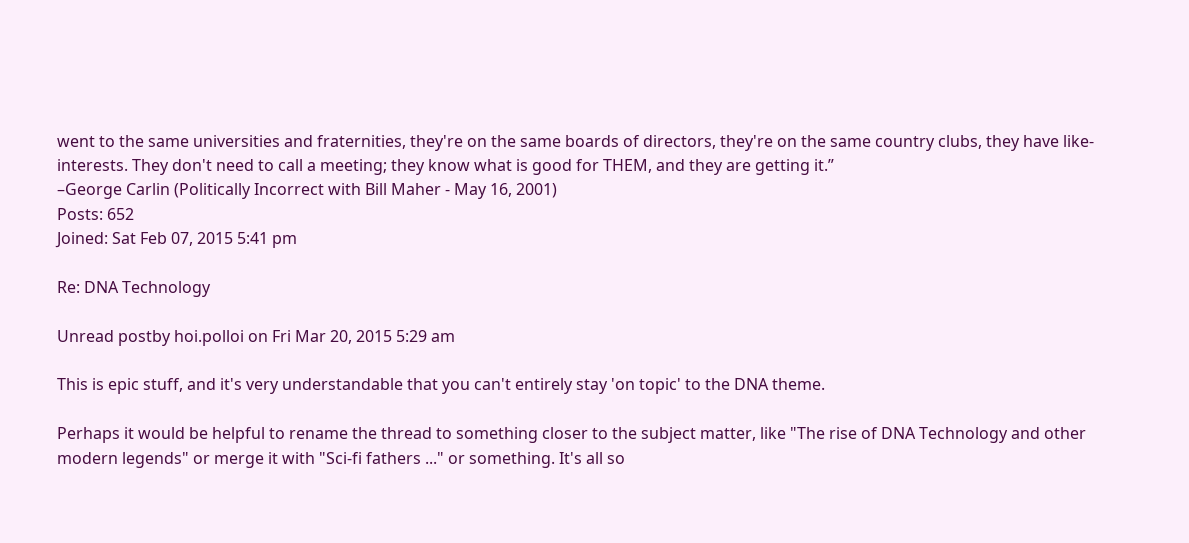went to the same universities and fraternities, they're on the same boards of directors, they're on the same country clubs, they have like-interests. They don't need to call a meeting; they know what is good for THEM, and they are getting it.”
–George Carlin (Politically Incorrect with Bill Maher - May 16, 2001)
Posts: 652
Joined: Sat Feb 07, 2015 5:41 pm

Re: DNA Technology

Unread postby hoi.polloi on Fri Mar 20, 2015 5:29 am

This is epic stuff, and it's very understandable that you can't entirely stay 'on topic' to the DNA theme.

Perhaps it would be helpful to rename the thread to something closer to the subject matter, like "The rise of DNA Technology and other modern legends" or merge it with "Sci-fi fathers ..." or something. It's all so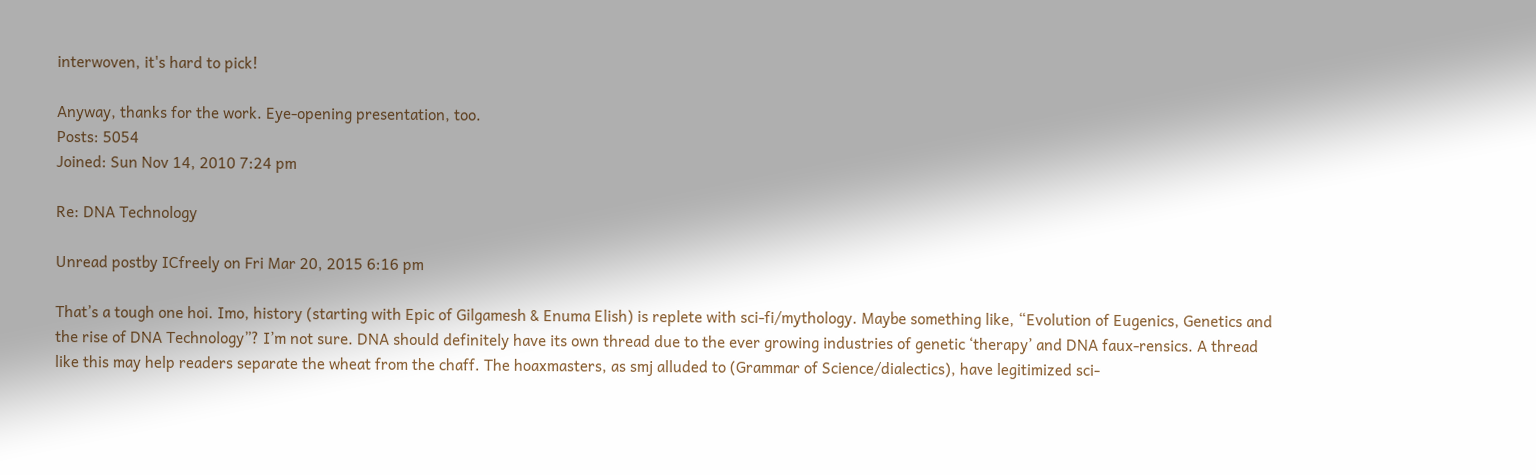interwoven, it's hard to pick!

Anyway, thanks for the work. Eye-opening presentation, too.
Posts: 5054
Joined: Sun Nov 14, 2010 7:24 pm

Re: DNA Technology

Unread postby ICfreely on Fri Mar 20, 2015 6:16 pm

That’s a tough one hoi. Imo, history (starting with Epic of Gilgamesh & Enuma Elish) is replete with sci-fi/mythology. Maybe something like, “Evolution of Eugenics, Genetics and the rise of DNA Technology”? I’m not sure. DNA should definitely have its own thread due to the ever growing industries of genetic ‘therapy’ and DNA faux-rensics. A thread like this may help readers separate the wheat from the chaff. The hoaxmasters, as smj alluded to (Grammar of Science/dialectics), have legitimized sci-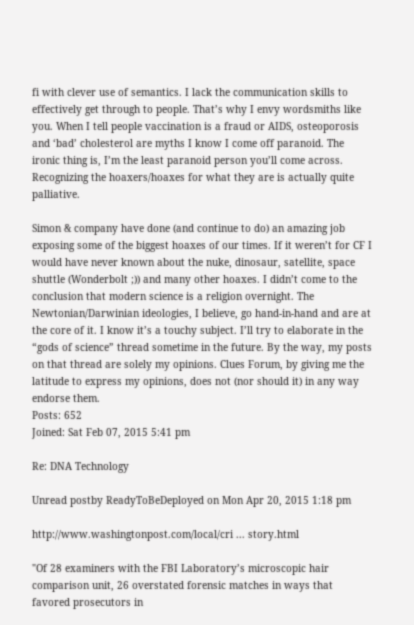fi with clever use of semantics. I lack the communication skills to effectively get through to people. That’s why I envy wordsmiths like you. When I tell people vaccination is a fraud or AIDS, osteoporosis and ‘bad’ cholesterol are myths I know I come off paranoid. The ironic thing is, I’m the least paranoid person you’ll come across. Recognizing the hoaxers/hoaxes for what they are is actually quite palliative.

Simon & company have done (and continue to do) an amazing job exposing some of the biggest hoaxes of our times. If it weren’t for CF I would have never known about the nuke, dinosaur, satellite, space shuttle (Wonderbolt ;)) and many other hoaxes. I didn’t come to the conclusion that modern science is a religion overnight. The Newtonian/Darwinian ideologies, I believe, go hand-in-hand and are at the core of it. I know it’s a touchy subject. I’ll try to elaborate in the “gods of science” thread sometime in the future. By the way, my posts on that thread are solely my opinions. Clues Forum, by giving me the latitude to express my opinions, does not (nor should it) in any way endorse them.
Posts: 652
Joined: Sat Feb 07, 2015 5:41 pm

Re: DNA Technology

Unread postby ReadyToBeDeployed on Mon Apr 20, 2015 1:18 pm

http://www.washingtonpost.com/local/cri ... story.html

"Of 28 examiners with the FBI Laboratory’s microscopic hair comparison unit, 26 overstated forensic matches in ways that favored prosecutors in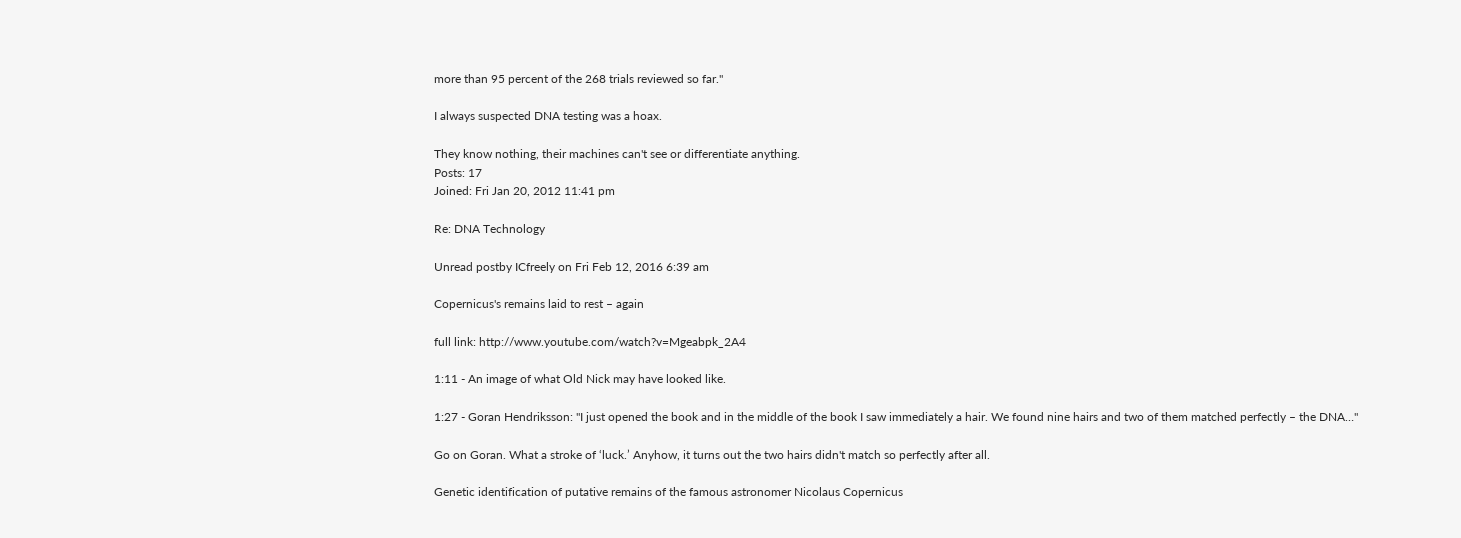more than 95 percent of the 268 trials reviewed so far."

I always suspected DNA testing was a hoax.

They know nothing, their machines can't see or differentiate anything.
Posts: 17
Joined: Fri Jan 20, 2012 11:41 pm

Re: DNA Technology

Unread postby ICfreely on Fri Feb 12, 2016 6:39 am

Copernicus's remains laid to rest – again

full link: http://www.youtube.com/watch?v=Mgeabpk_2A4

1:11 - An image of what Old Nick may have looked like.

1:27 - Goran Hendriksson: "I just opened the book and in the middle of the book I saw immediately a hair. We found nine hairs and two of them matched perfectly – the DNA…"

Go on Goran. What a stroke of ‘luck.’ Anyhow, it turns out the two hairs didn't match so perfectly after all.

Genetic identification of putative remains of the famous astronomer Nicolaus Copernicus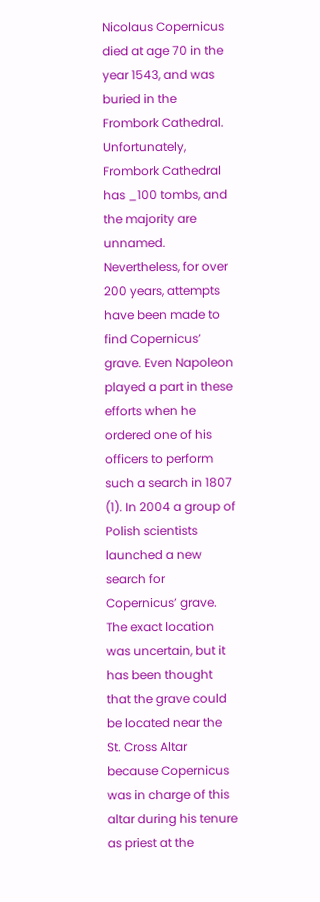Nicolaus Copernicus died at age 70 in the year 1543, and was buried in the Frombork Cathedral. Unfortunately, Frombork Cathedral has _100 tombs, and the majority are unnamed. Nevertheless, for over 200 years, attempts have been made to find Copernicus’ grave. Even Napoleon played a part in these efforts when he ordered one of his officers to perform such a search in 1807 (1). In 2004 a group of Polish scientists launched a new search for Copernicus’ grave. The exact location was uncertain, but it has been thought that the grave could be located near the St. Cross Altar because Copernicus was in charge of this altar during his tenure as priest at the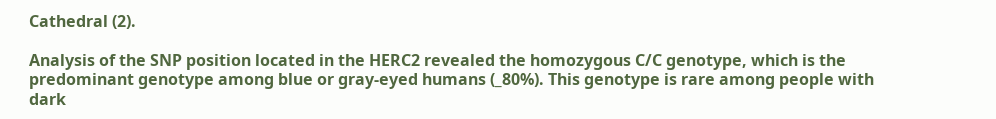Cathedral (2).

Analysis of the SNP position located in the HERC2 revealed the homozygous C/C genotype, which is the predominant genotype among blue or gray-eyed humans (_80%). This genotype is rare among people with dark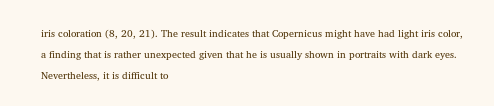iris coloration (8, 20, 21). The result indicates that Copernicus might have had light iris color, a finding that is rather unexpected given that he is usually shown in portraits with dark eyes. Nevertheless, it is difficult to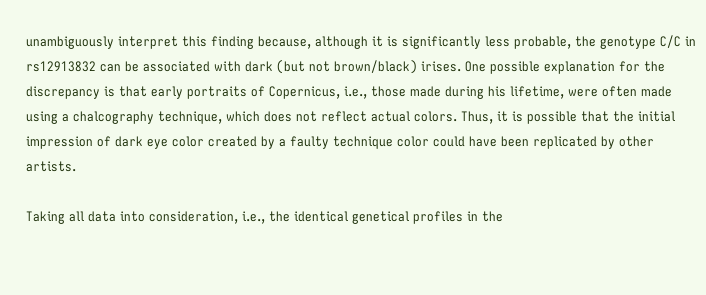unambiguously interpret this finding because, although it is significantly less probable, the genotype C/C in rs12913832 can be associated with dark (but not brown/black) irises. One possible explanation for the discrepancy is that early portraits of Copernicus, i.e., those made during his lifetime, were often made using a chalcography technique, which does not reflect actual colors. Thus, it is possible that the initial impression of dark eye color created by a faulty technique color could have been replicated by other artists.

Taking all data into consideration, i.e., the identical genetical profiles in the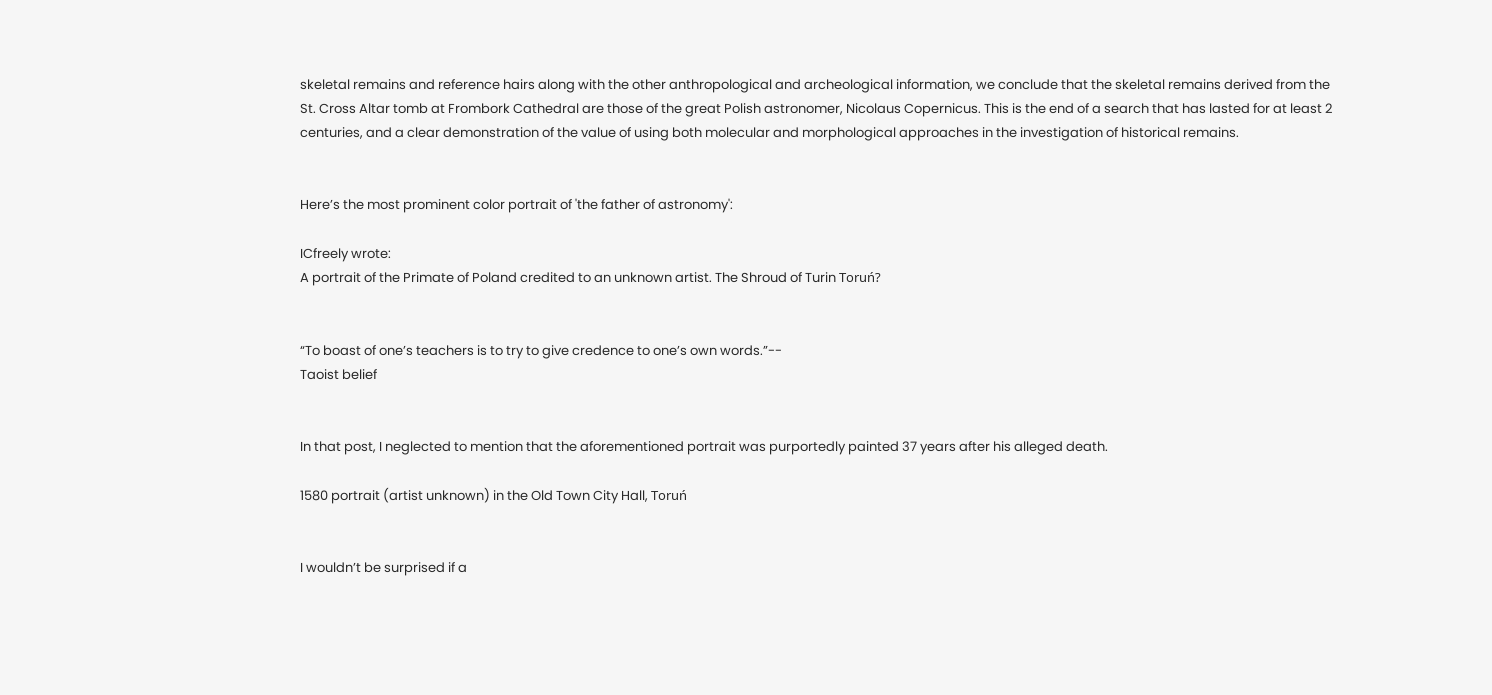skeletal remains and reference hairs along with the other anthropological and archeological information, we conclude that the skeletal remains derived from the St. Cross Altar tomb at Frombork Cathedral are those of the great Polish astronomer, Nicolaus Copernicus. This is the end of a search that has lasted for at least 2 centuries, and a clear demonstration of the value of using both molecular and morphological approaches in the investigation of historical remains.


Here’s the most prominent color portrait of 'the father of astronomy':

ICfreely wrote:
A portrait of the Primate of Poland credited to an unknown artist. The Shroud of Turin Toruń?


“To boast of one’s teachers is to try to give credence to one’s own words.”--
Taoist belief


In that post, I neglected to mention that the aforementioned portrait was purportedly painted 37 years after his alleged death.

1580 portrait (artist unknown) in the Old Town City Hall, Toruń


I wouldn’t be surprised if a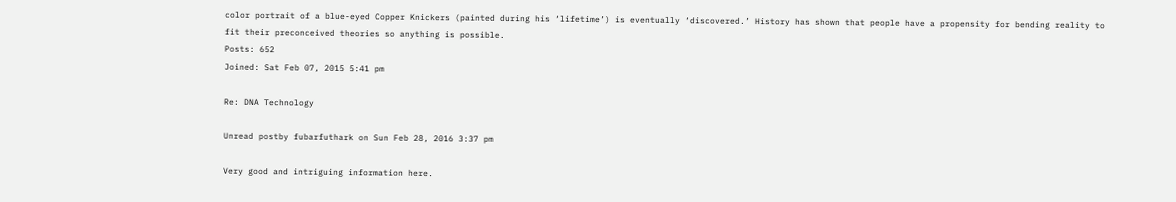color portrait of a blue-eyed Copper Knickers (painted during his ‘lifetime’) is eventually ‘discovered.’ History has shown that people have a propensity for bending reality to fit their preconceived theories so anything is possible.
Posts: 652
Joined: Sat Feb 07, 2015 5:41 pm

Re: DNA Technology

Unread postby fubarfuthark on Sun Feb 28, 2016 3:37 pm

Very good and intriguing information here.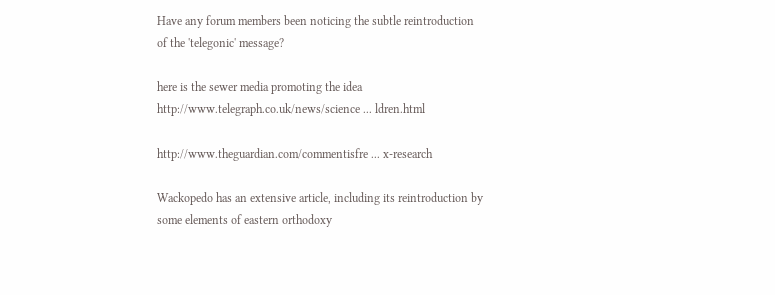Have any forum members been noticing the subtle reintroduction of the 'telegonic' message?

here is the sewer media promoting the idea
http://www.telegraph.co.uk/news/science ... ldren.html

http://www.theguardian.com/commentisfre ... x-research

Wackopedo has an extensive article, including its reintroduction by some elements of eastern orthodoxy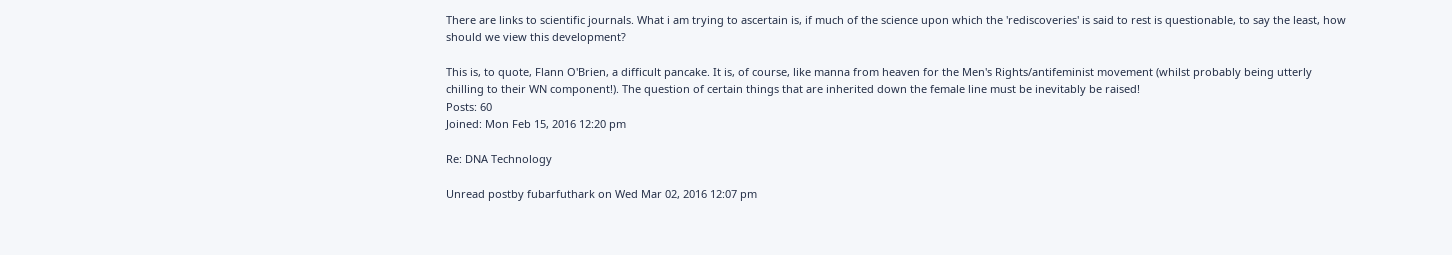There are links to scientific journals. What i am trying to ascertain is, if much of the science upon which the 'rediscoveries' is said to rest is questionable, to say the least, how should we view this development?

This is, to quote, Flann O'Brien, a difficult pancake. It is, of course, like manna from heaven for the Men's Rights/antifeminist movement (whilst probably being utterly chilling to their WN component!). The question of certain things that are inherited down the female line must be inevitably be raised!
Posts: 60
Joined: Mon Feb 15, 2016 12:20 pm

Re: DNA Technology

Unread postby fubarfuthark on Wed Mar 02, 2016 12:07 pm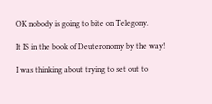OK nobody is going to bite on Telegony.

It IS in the book of Deuteronomy by the way!

I was thinking about trying to set out to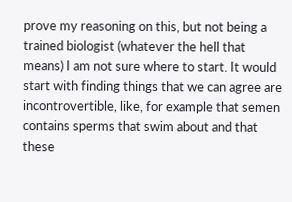prove my reasoning on this, but not being a trained biologist (whatever the hell that means) I am not sure where to start. It would start with finding things that we can agree are incontrovertible, like, for example that semen contains sperms that swim about and that these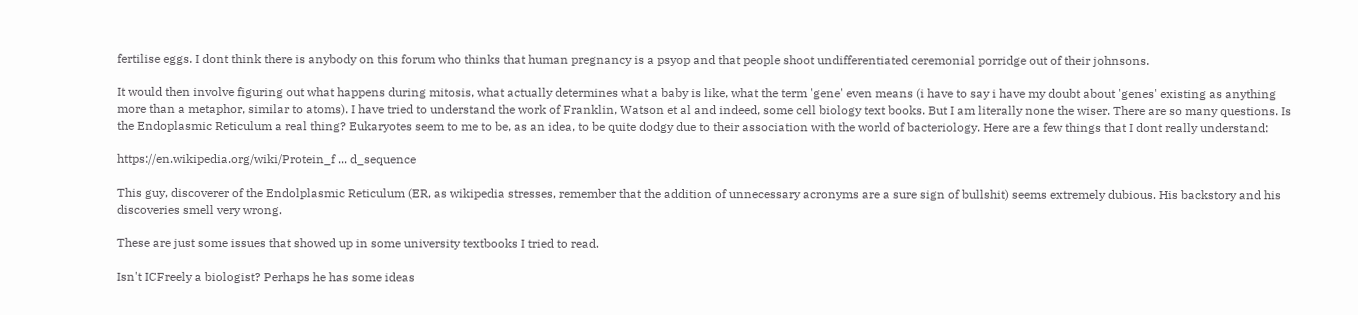fertilise eggs. I dont think there is anybody on this forum who thinks that human pregnancy is a psyop and that people shoot undifferentiated ceremonial porridge out of their johnsons.

It would then involve figuring out what happens during mitosis, what actually determines what a baby is like, what the term 'gene' even means (i have to say i have my doubt about 'genes' existing as anything more than a metaphor, similar to atoms). I have tried to understand the work of Franklin, Watson et al and indeed, some cell biology text books. But I am literally none the wiser. There are so many questions. Is the Endoplasmic Reticulum a real thing? Eukaryotes seem to me to be, as an idea, to be quite dodgy due to their association with the world of bacteriology. Here are a few things that I dont really understand:

https://en.wikipedia.org/wiki/Protein_f ... d_sequence

This guy, discoverer of the Endolplasmic Reticulum (ER, as wikipedia stresses, remember that the addition of unnecessary acronyms are a sure sign of bullshit) seems extremely dubious. His backstory and his discoveries smell very wrong.

These are just some issues that showed up in some university textbooks I tried to read.

Isn't ICFreely a biologist? Perhaps he has some ideas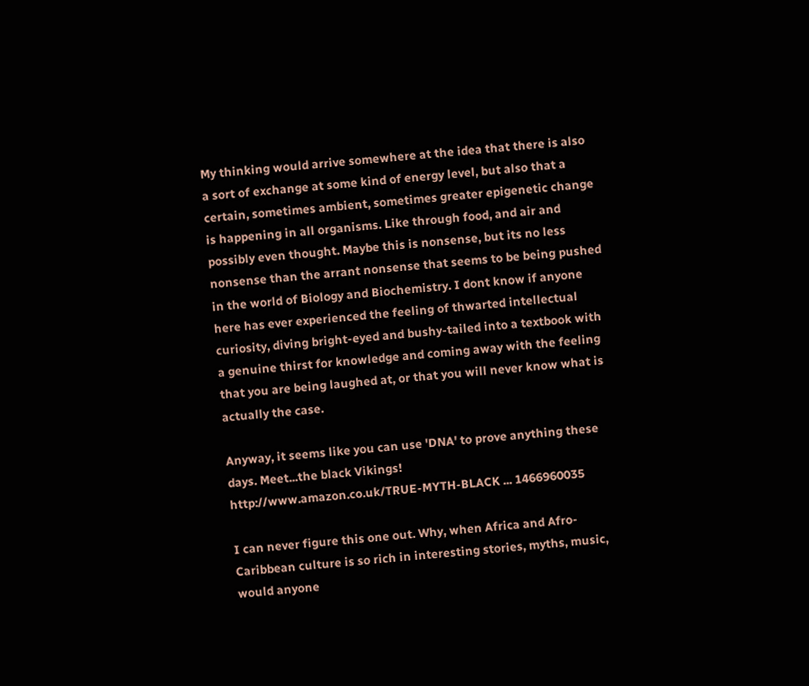My thinking would arrive somewhere at the idea that there is also a sort of exchange at some kind of energy level, but also that a certain, sometimes ambient, sometimes greater epigenetic change is happening in all organisms. Like through food, and air and possibly even thought. Maybe this is nonsense, but its no less nonsense than the arrant nonsense that seems to be being pushed in the world of Biology and Biochemistry. I dont know if anyone here has ever experienced the feeling of thwarted intellectual curiosity, diving bright-eyed and bushy-tailed into a textbook with a genuine thirst for knowledge and coming away with the feeling that you are being laughed at, or that you will never know what is actually the case.

Anyway, it seems like you can use 'DNA' to prove anything these days. Meet...the black Vikings!
http://www.amazon.co.uk/TRUE-MYTH-BLACK ... 1466960035

I can never figure this one out. Why, when Africa and Afro-Caribbean culture is so rich in interesting stories, myths, music, would anyone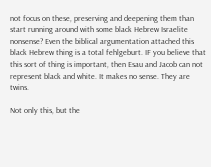not focus on these, preserving and deepening them than start running around with some black Hebrew Israelite nonsense? Even the biblical argumentation attached this black Hebrew thing is a total fehlgeburt. IF you believe that this sort of thing is important, then Esau and Jacob can not represent black and white. It makes no sense. They are twins.

Not only this, but the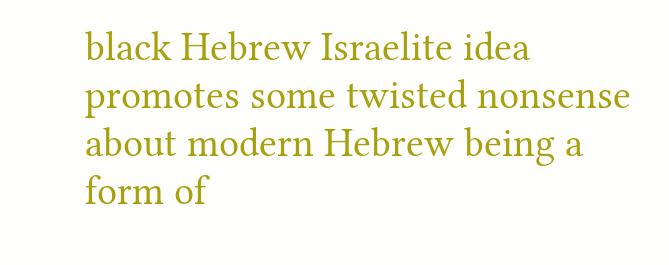black Hebrew Israelite idea promotes some twisted nonsense about modern Hebrew being a form of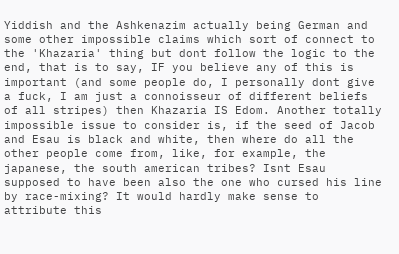Yiddish and the Ashkenazim actually being German and some other impossible claims which sort of connect to the 'Khazaria' thing but dont follow the logic to the end, that is to say, IF you believe any of this is important (and some people do, I personally dont give a fuck, I am just a connoisseur of different beliefs of all stripes) then Khazaria IS Edom. Another totally impossible issue to consider is, if the seed of Jacob and Esau is black and white, then where do all the other people come from, like, for example, the japanese, the south american tribes? Isnt Esau supposed to have been also the one who cursed his line by race-mixing? It would hardly make sense to attribute this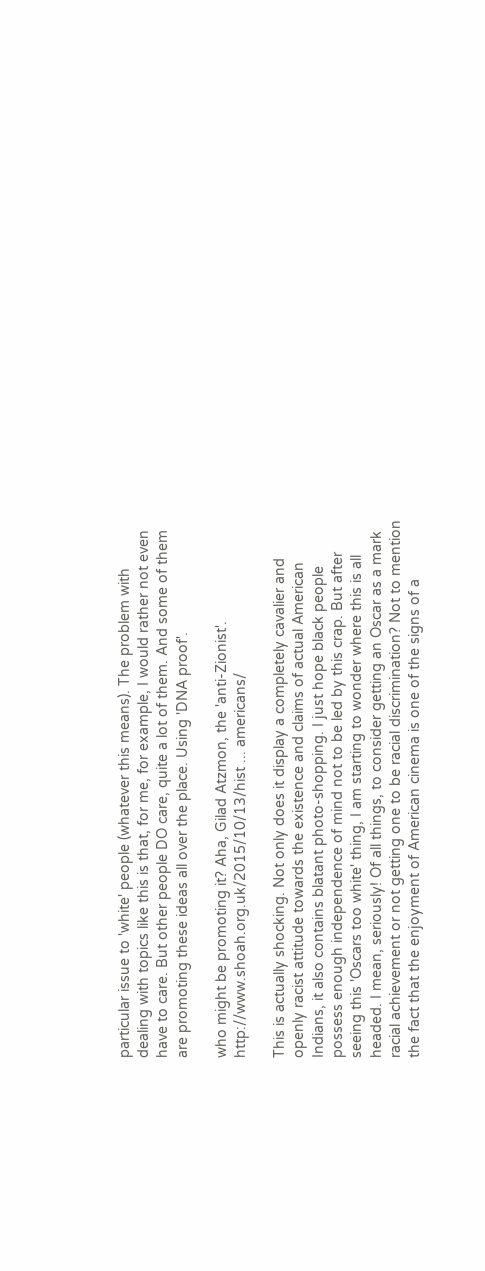particular issue to 'white' people (whatever this means). The problem with dealing with topics like this is that, for me, for example, I would rather not even have to care. But other people DO care, quite a lot of them. And some of them are promoting these ideas all over the place. Using 'DNA proof'.

who might be promoting it? Aha, Gilad Atzmon, the 'anti-Zionist'.
http://www.shoah.org.uk/2015/10/13/hist ... americans/

This is actually shocking. Not only does it display a completely cavalier and openly racist attitude towards the existence and claims of actual American Indians, it also contains blatant photo-shopping. I just hope black people possess enough independence of mind not to be led by this crap. But after seeing this 'Oscars too white' thing, I am starting to wonder where this is all headed. I mean, seriously! Of all things, to consider getting an Oscar as a mark racial achievement or not getting one to be racial discrimination? Not to mention the fact that the enjoyment of American cinema is one of the signs of a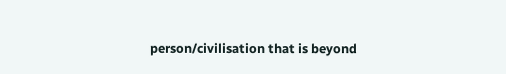person/civilisation that is beyond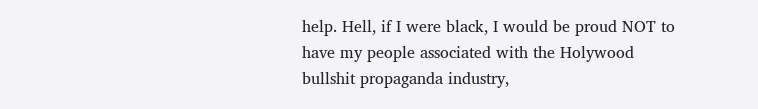help. Hell, if I were black, I would be proud NOT to have my people associated with the Holywood bullshit propaganda industry,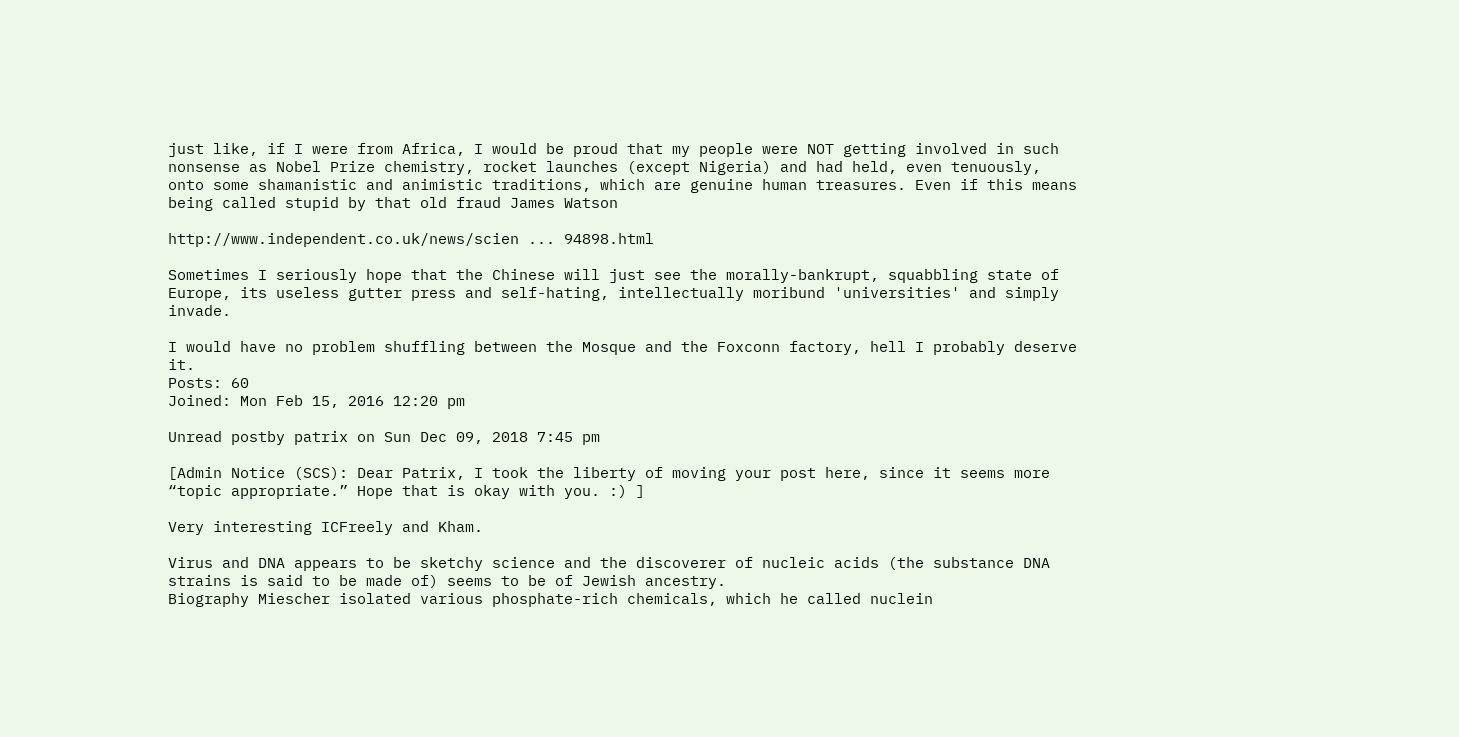just like, if I were from Africa, I would be proud that my people were NOT getting involved in such nonsense as Nobel Prize chemistry, rocket launches (except Nigeria) and had held, even tenuously, onto some shamanistic and animistic traditions, which are genuine human treasures. Even if this means being called stupid by that old fraud James Watson

http://www.independent.co.uk/news/scien ... 94898.html

Sometimes I seriously hope that the Chinese will just see the morally-bankrupt, squabbling state of Europe, its useless gutter press and self-hating, intellectually moribund 'universities' and simply invade.

I would have no problem shuffling between the Mosque and the Foxconn factory, hell I probably deserve it.
Posts: 60
Joined: Mon Feb 15, 2016 12:20 pm

Unread postby patrix on Sun Dec 09, 2018 7:45 pm

[Admin Notice (SCS): Dear Patrix, I took the liberty of moving your post here, since it seems more “topic appropriate.” Hope that is okay with you. :) ]

Very interesting ICFreely and Kham.

Virus and DNA appears to be sketchy science and the discoverer of nucleic acids (the substance DNA strains is said to be made of) seems to be of Jewish ancestry.
Biography Miescher isolated various phosphate-rich chemicals, which he called nuclein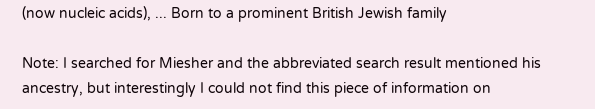(now nucleic acids), ... Born to a prominent British Jewish family

Note: I searched for Miesher and the abbreviated search result mentioned his ancestry, but interestingly I could not find this piece of information on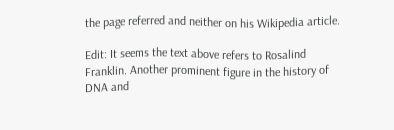the page referred and neither on his Wikipedia article.

Edit: It seems the text above refers to Rosalind Franklin. Another prominent figure in the history of DNA and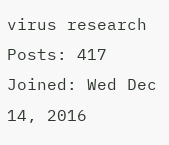virus research
Posts: 417
Joined: Wed Dec 14, 2016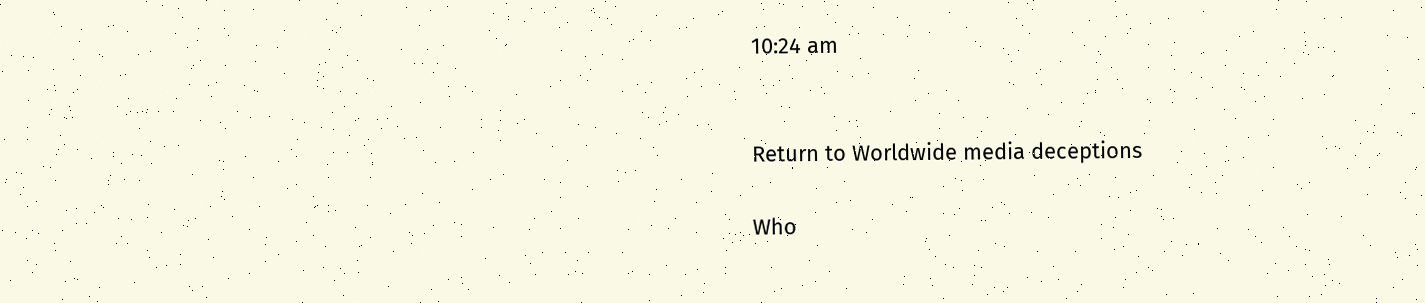10:24 am


Return to Worldwide media deceptions

Who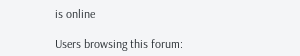is online

Users browsing this forum: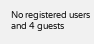No registered users and 4 guests